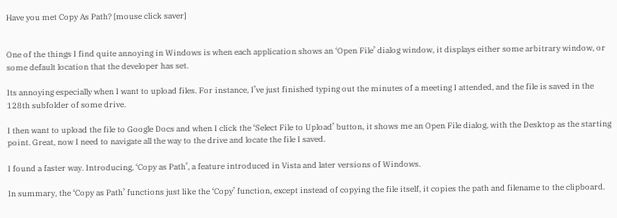Have you met Copy As Path? [mouse click saver]


One of the things I find quite annoying in Windows is when each application shows an ‘Open File’ dialog window, it displays either some arbitrary window, or some default location that the developer has set.

Its annoying especially when I want to upload files. For instance, I’ve just finished typing out the minutes of a meeting I attended, and the file is saved in the 128th subfolder of some drive.

I then want to upload the file to Google Docs and when I click the ‘Select File to Upload’ button, it shows me an Open File dialog, with the Desktop as the starting point. Great, now I need to navigate all the way to the drive and locate the file I saved.

I found a faster way. Introducing, ‘Copy as Path’, a feature introduced in Vista and later versions of Windows.

In summary, the ‘Copy as Path’ functions just like the ‘Copy’ function, except instead of copying the file itself, it copies the path and filename to the clipboard.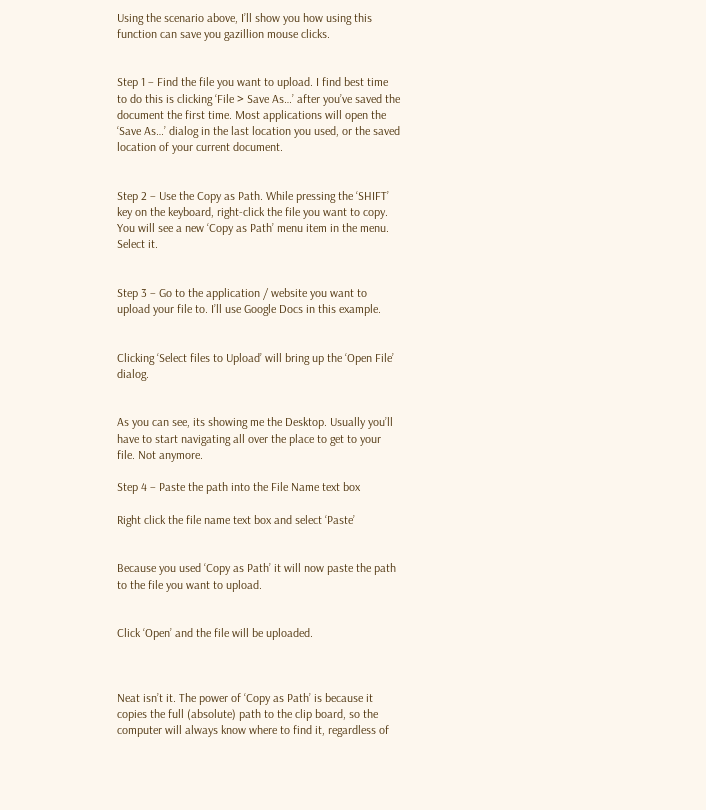Using the scenario above, I’ll show you how using this function can save you gazillion mouse clicks.


Step 1 – Find the file you want to upload. I find best time to do this is clicking ‘File > Save As…’ after you’ve saved the document the first time. Most applications will open the ‘Save As…’ dialog in the last location you used, or the saved location of your current document.


Step 2 – Use the Copy as Path. While pressing the ‘SHIFT’ key on the keyboard, right-click the file you want to copy. You will see a new ‘Copy as Path’ menu item in the menu. Select it.


Step 3 – Go to the application / website you want to upload your file to. I’ll use Google Docs in this example.


Clicking ‘Select files to Upload’ will bring up the ‘Open File’ dialog.


As you can see, its showing me the Desktop. Usually you’ll have to start navigating all over the place to get to your file. Not anymore.

Step 4 – Paste the path into the File Name text box

Right click the file name text box and select ‘Paste’


Because you used ‘Copy as Path’ it will now paste the path to the file you want to upload.


Click ‘Open’ and the file will be uploaded.



Neat isn’t it. The power of ‘Copy as Path’ is because it copies the full (absolute) path to the clip board, so the computer will always know where to find it, regardless of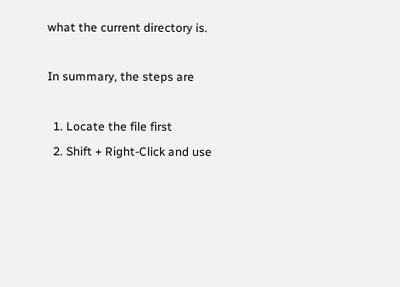what the current directory is.

In summary, the steps are

  1. Locate the file first
  2. Shift + Right-Click and use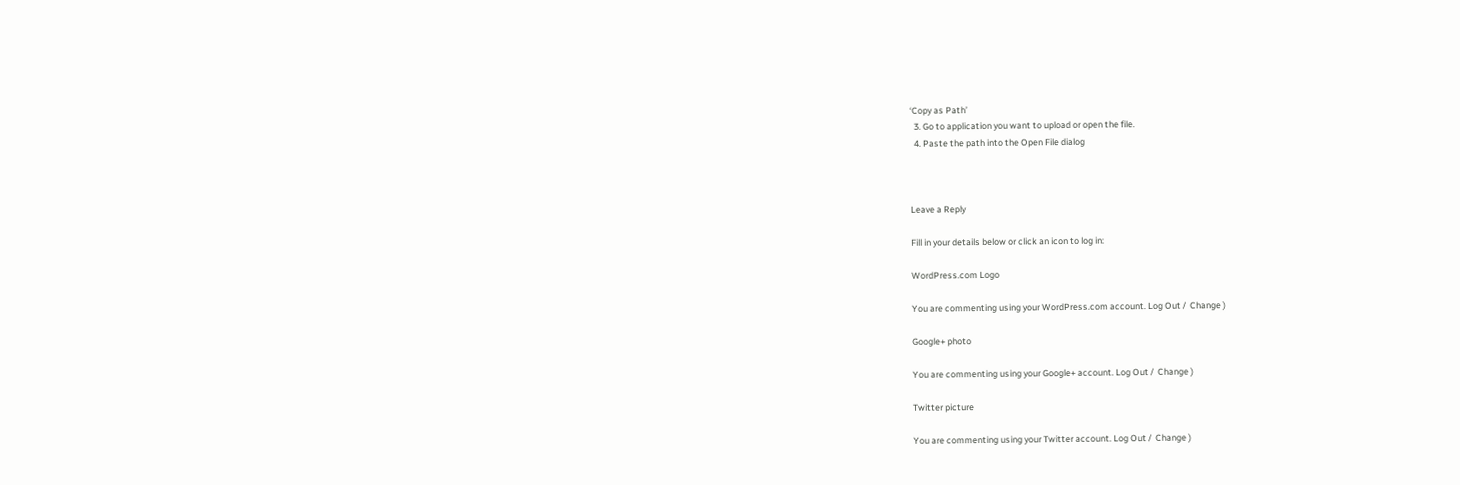‘Copy as Path’
  3. Go to application you want to upload or open the file.
  4. Paste the path into the Open File dialog



Leave a Reply

Fill in your details below or click an icon to log in:

WordPress.com Logo

You are commenting using your WordPress.com account. Log Out /  Change )

Google+ photo

You are commenting using your Google+ account. Log Out /  Change )

Twitter picture

You are commenting using your Twitter account. Log Out /  Change )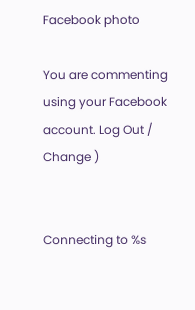Facebook photo

You are commenting using your Facebook account. Log Out /  Change )


Connecting to %s